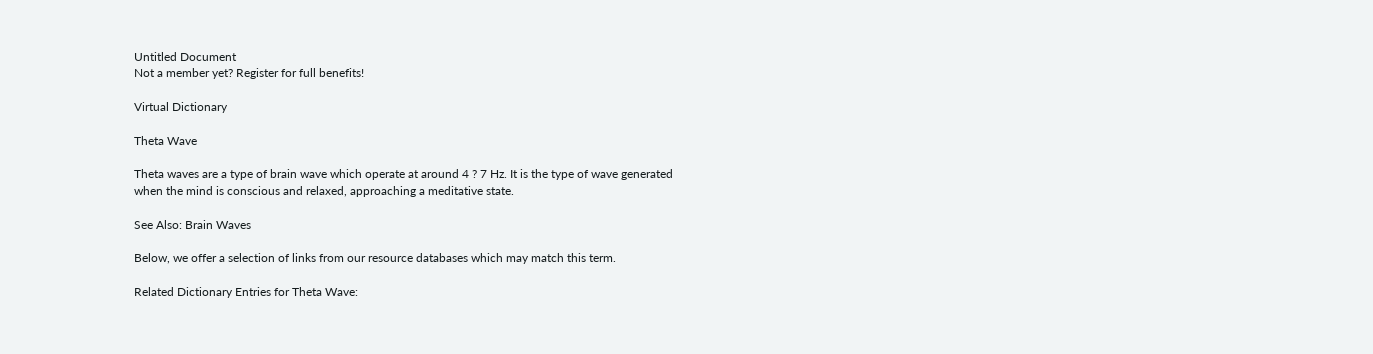Untitled Document
Not a member yet? Register for full benefits!

Virtual Dictionary

Theta Wave

Theta waves are a type of brain wave which operate at around 4 ? 7 Hz. It is the type of wave generated when the mind is conscious and relaxed, approaching a meditative state.

See Also: Brain Waves

Below, we offer a selection of links from our resource databases which may match this term.

Related Dictionary Entries for Theta Wave: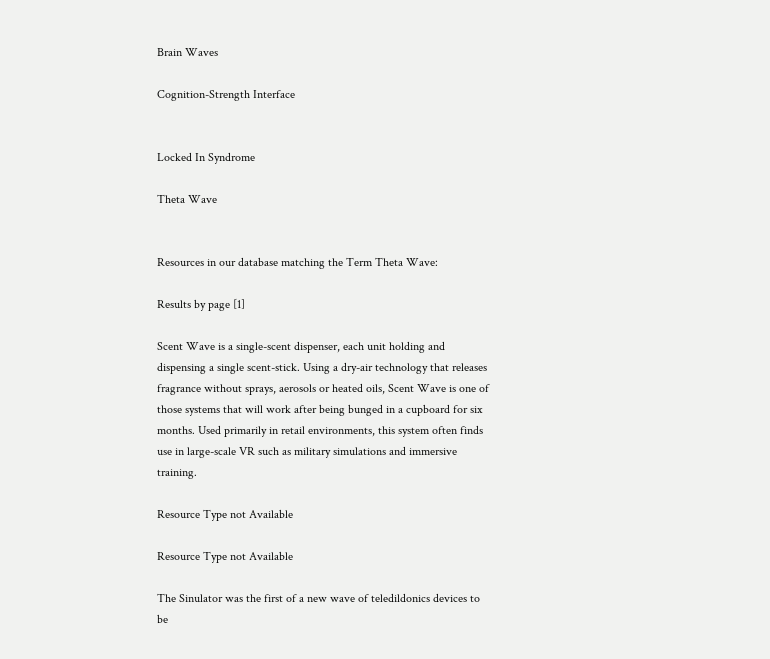Brain Waves

Cognition-Strength Interface


Locked In Syndrome

Theta Wave


Resources in our database matching the Term Theta Wave:

Results by page [1]

Scent Wave is a single-scent dispenser, each unit holding and dispensing a single scent-stick. Using a dry-air technology that releases fragrance without sprays, aerosols or heated oils, Scent Wave is one of those systems that will work after being bunged in a cupboard for six months. Used primarily in retail environments, this system often finds use in large-scale VR such as military simulations and immersive training.

Resource Type not Available

Resource Type not Available

The Sinulator was the first of a new wave of teledildonics devices to be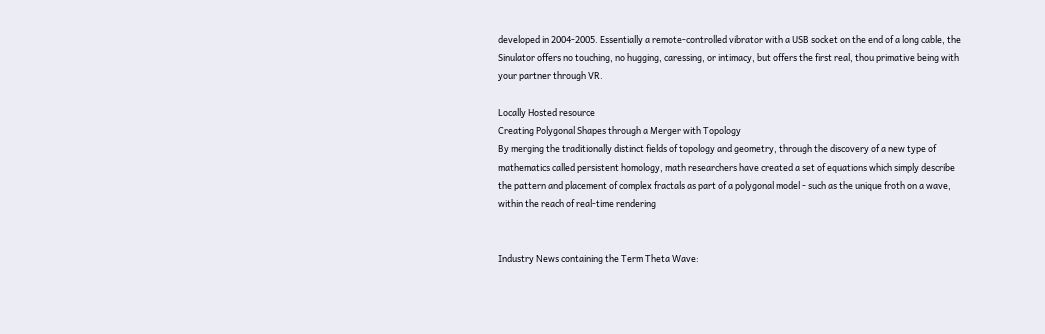developed in 2004-2005. Essentially a remote-controlled vibrator with a USB socket on the end of a long cable, the Sinulator offers no touching, no hugging, caressing, or intimacy, but offers the first real, thou primative being with your partner through VR.

Locally Hosted resource
Creating Polygonal Shapes through a Merger with Topology
By merging the traditionally distinct fields of topology and geometry, through the discovery of a new type of mathematics called persistent homology, math researchers have created a set of equations which simply describe the pattern and placement of complex fractals as part of a polygonal model - such as the unique froth on a wave, within the reach of real-time rendering


Industry News containing the Term Theta Wave: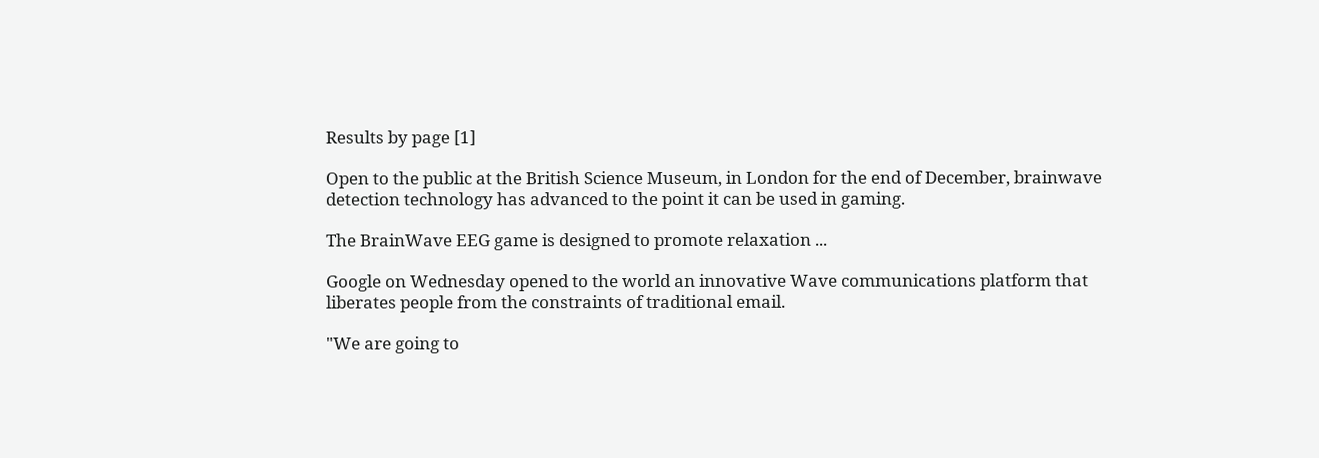Results by page [1]

Open to the public at the British Science Museum, in London for the end of December, brainwave detection technology has advanced to the point it can be used in gaming.

The BrainWave EEG game is designed to promote relaxation ...

Google on Wednesday opened to the world an innovative Wave communications platform that liberates people from the constraints of traditional email.

"We are going to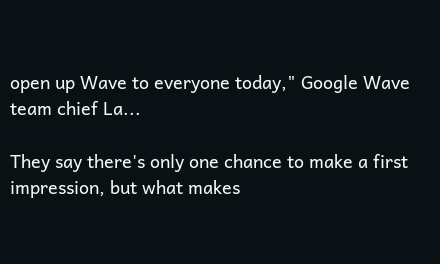open up Wave to everyone today," Google Wave team chief La...

They say there's only one chance to make a first impression, but what makes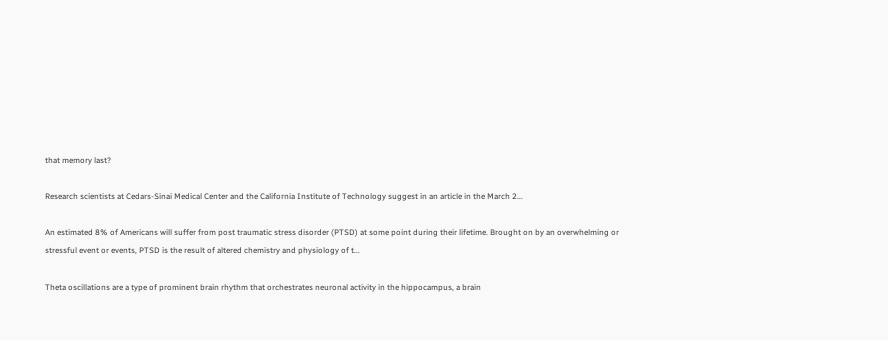that memory last?

Research scientists at Cedars-Sinai Medical Center and the California Institute of Technology suggest in an article in the March 2...

An estimated 8% of Americans will suffer from post traumatic stress disorder (PTSD) at some point during their lifetime. Brought on by an overwhelming or stressful event or events, PTSD is the result of altered chemistry and physiology of t...

Theta oscillations are a type of prominent brain rhythm that orchestrates neuronal activity in the hippocampus, a brain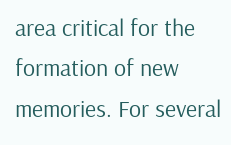area critical for the formation of new memories. For several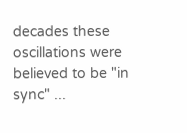decades these oscillations were believed to be "in sync" ...